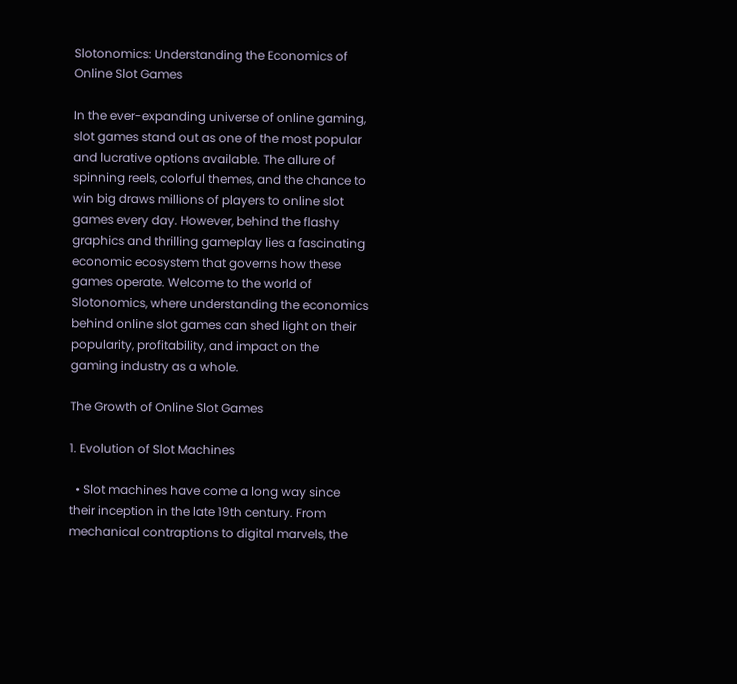Slotonomics: Understanding the Economics of Online Slot Games

In the ever-expanding universe of online gaming, slot games stand out as one of the most popular and lucrative options available. The allure of spinning reels, colorful themes, and the chance to win big draws millions of players to online slot games every day. However, behind the flashy graphics and thrilling gameplay lies a fascinating economic ecosystem that governs how these games operate. Welcome to the world of Slotonomics, where understanding the economics behind online slot games can shed light on their popularity, profitability, and impact on the gaming industry as a whole.

The Growth of Online Slot Games

1. Evolution of Slot Machines

  • Slot machines have come a long way since their inception in the late 19th century. From mechanical contraptions to digital marvels, the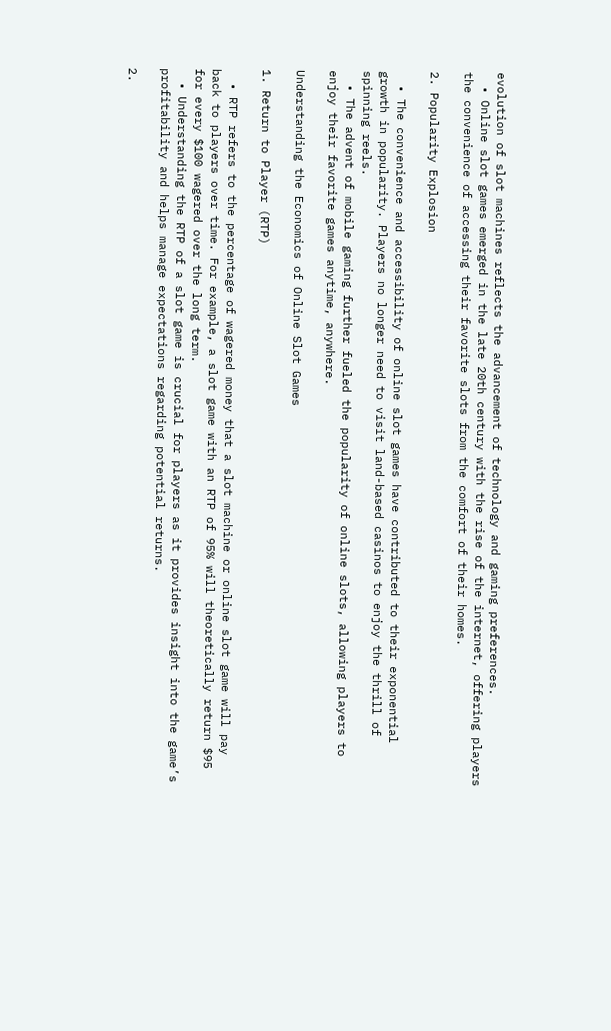evolution of slot machines reflects the advancement of technology and gaming preferences.
  • Online slot games emerged in the late 20th century with the rise of the internet, offering players the convenience of accessing their favorite slots from the comfort of their homes.

2. Popularity Explosion

  • The convenience and accessibility of online slot games have contributed to their exponential growth in popularity. Players no longer need to visit land-based casinos to enjoy the thrill of spinning reels.
  • The advent of mobile gaming further fueled the popularity of online slots, allowing players to enjoy their favorite games anytime, anywhere.

Understanding the Economics of Online Slot Games

1. Return to Player (RTP)

  • RTP refers to the percentage of wagered money that a slot machine or online slot game will pay back to players over time. For example, a slot game with an RTP of 95% will theoretically return $95 for every $100 wagered over the long term.
  • Understanding the RTP of a slot game is crucial for players as it provides insight into the game’s profitability and helps manage expectations regarding potential returns.

2.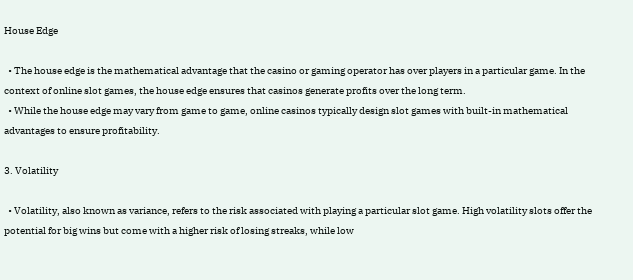House Edge

  • The house edge is the mathematical advantage that the casino or gaming operator has over players in a particular game. In the context of online slot games, the house edge ensures that casinos generate profits over the long term.
  • While the house edge may vary from game to game, online casinos typically design slot games with built-in mathematical advantages to ensure profitability.

3. Volatility

  • Volatility, also known as variance, refers to the risk associated with playing a particular slot game. High volatility slots offer the potential for big wins but come with a higher risk of losing streaks, while low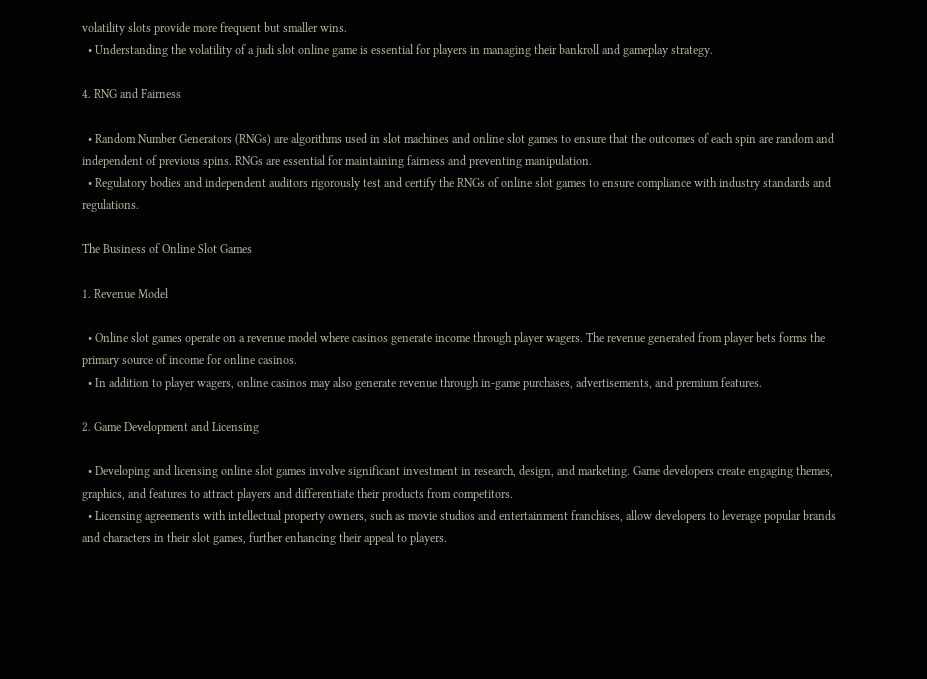volatility slots provide more frequent but smaller wins.
  • Understanding the volatility of a judi slot online game is essential for players in managing their bankroll and gameplay strategy.

4. RNG and Fairness

  • Random Number Generators (RNGs) are algorithms used in slot machines and online slot games to ensure that the outcomes of each spin are random and independent of previous spins. RNGs are essential for maintaining fairness and preventing manipulation.
  • Regulatory bodies and independent auditors rigorously test and certify the RNGs of online slot games to ensure compliance with industry standards and regulations.

The Business of Online Slot Games

1. Revenue Model

  • Online slot games operate on a revenue model where casinos generate income through player wagers. The revenue generated from player bets forms the primary source of income for online casinos.
  • In addition to player wagers, online casinos may also generate revenue through in-game purchases, advertisements, and premium features.

2. Game Development and Licensing

  • Developing and licensing online slot games involve significant investment in research, design, and marketing. Game developers create engaging themes, graphics, and features to attract players and differentiate their products from competitors.
  • Licensing agreements with intellectual property owners, such as movie studios and entertainment franchises, allow developers to leverage popular brands and characters in their slot games, further enhancing their appeal to players.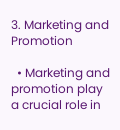3. Marketing and Promotion

  • Marketing and promotion play a crucial role in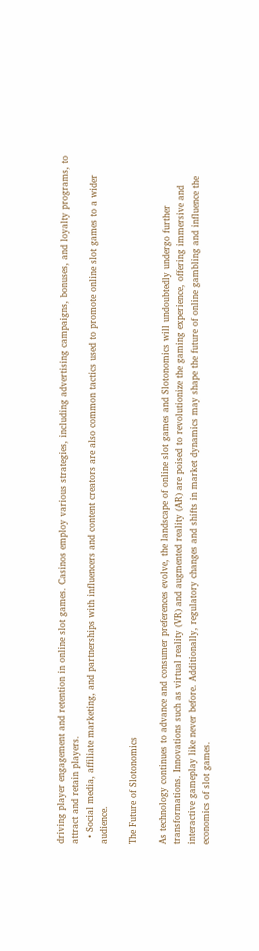driving player engagement and retention in online slot games. Casinos employ various strategies, including advertising campaigns, bonuses, and loyalty programs, to attract and retain players.
  • Social media, affiliate marketing, and partnerships with influencers and content creators are also common tactics used to promote online slot games to a wider audience.

The Future of Slotonomics

As technology continues to advance and consumer preferences evolve, the landscape of online slot games and Slotonomics will undoubtedly undergo further transformations. Innovations such as virtual reality (VR) and augmented reality (AR) are poised to revolutionize the gaming experience, offering immersive and interactive gameplay like never before. Additionally, regulatory changes and shifts in market dynamics may shape the future of online gambling and influence the economics of slot games.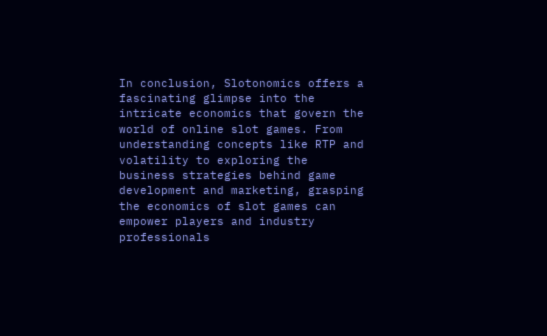In conclusion, Slotonomics offers a fascinating glimpse into the intricate economics that govern the world of online slot games. From understanding concepts like RTP and volatility to exploring the business strategies behind game development and marketing, grasping the economics of slot games can empower players and industry professionals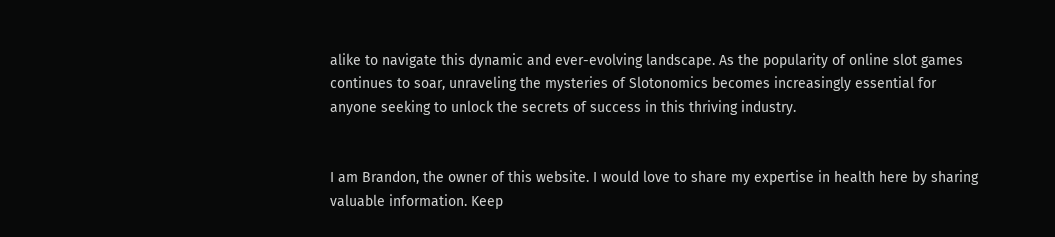alike to navigate this dynamic and ever-evolving landscape. As the popularity of online slot games continues to soar, unraveling the mysteries of Slotonomics becomes increasingly essential for anyone seeking to unlock the secrets of success in this thriving industry.


I am Brandon, the owner of this website. I would love to share my expertise in health here by sharing valuable information. Keep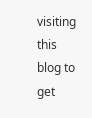visiting this blog to get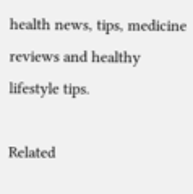health news, tips, medicine reviews and healthy lifestyle tips.

Related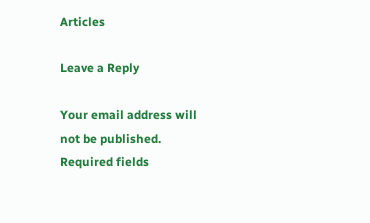Articles

Leave a Reply

Your email address will not be published. Required fields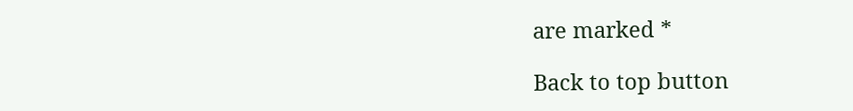are marked *

Back to top button